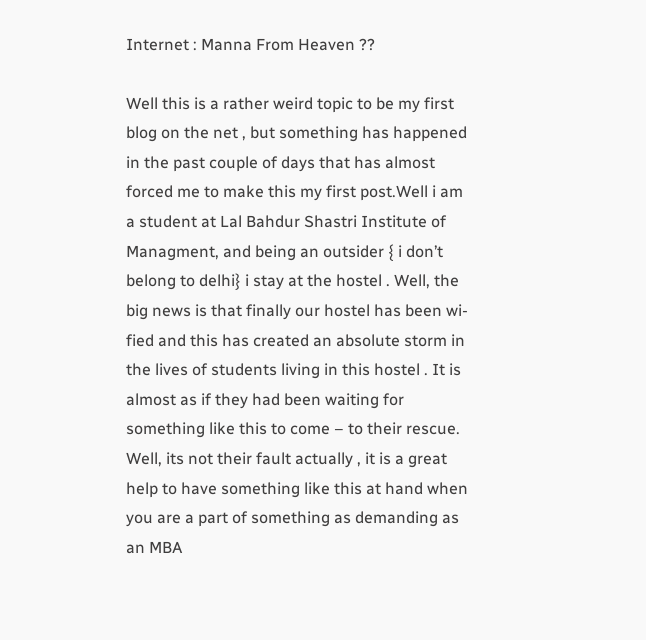Internet : Manna From Heaven ??

Well this is a rather weird topic to be my first blog on the net , but something has happened in the past couple of days that has almost forced me to make this my first post.Well i am a student at Lal Bahdur Shastri Institute of Managment, and being an outsider { i don’t belong to delhi} i stay at the hostel . Well, the big news is that finally our hostel has been wi-fied and this has created an absolute storm in the lives of students living in this hostel . It is almost as if they had been waiting for something like this to come – to their rescue. Well, its not their fault actually , it is a great help to have something like this at hand when you are a part of something as demanding as an MBA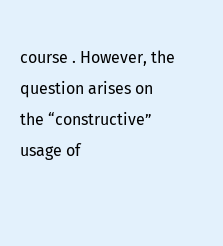course . However, the question arises on the “constructive” usage of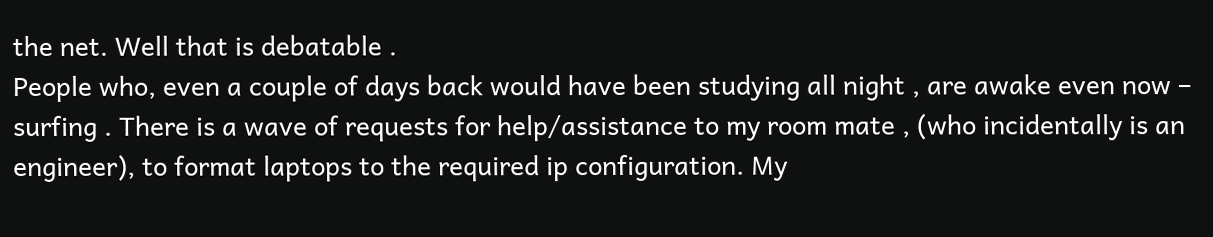the net. Well that is debatable .
People who, even a couple of days back would have been studying all night , are awake even now – surfing . There is a wave of requests for help/assistance to my room mate , (who incidentally is an engineer), to format laptops to the required ip configuration. My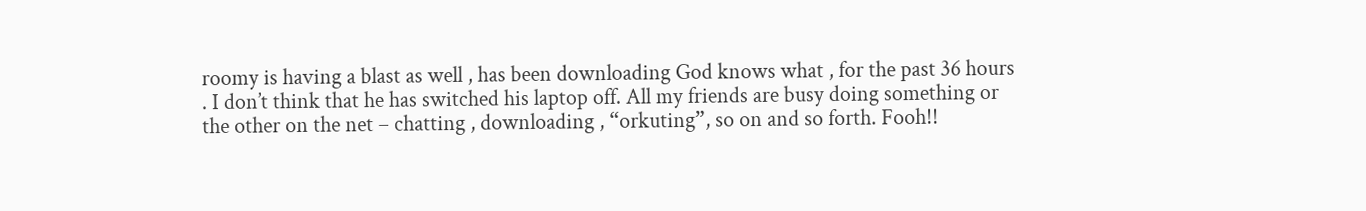roomy is having a blast as well , has been downloading God knows what , for the past 36 hours . I don’t think that he has switched his laptop off. All my friends are busy doing something or the other on the net – chatting , downloading , “orkuting”, so on and so forth. Fooh!!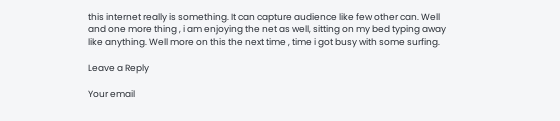this internet really is something. It can capture audience like few other can. Well and one more thing , i am enjoying the net as well, sitting on my bed typing away like anything. Well more on this the next time , time i got busy with some surfing.

Leave a Reply

Your email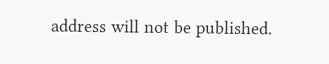address will not be published.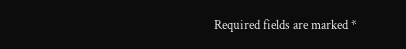Required fields are marked *